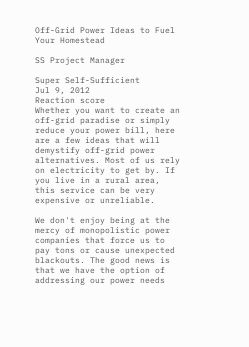Off-Grid Power Ideas to Fuel Your Homestead

SS Project Manager

Super Self-Sufficient
Jul 9, 2012
Reaction score
Whether you want to create an off-grid paradise or simply reduce your power bill, here are a few ideas that will demystify off-grid power alternatives. Most of us rely on electricity to get by. If you live in a rural area, this service can be very expensive or unreliable.

We don't enjoy being at the mercy of monopolistic power companies that force us to pay tons or cause unexpected blackouts. The good news is that we have the option of addressing our power needs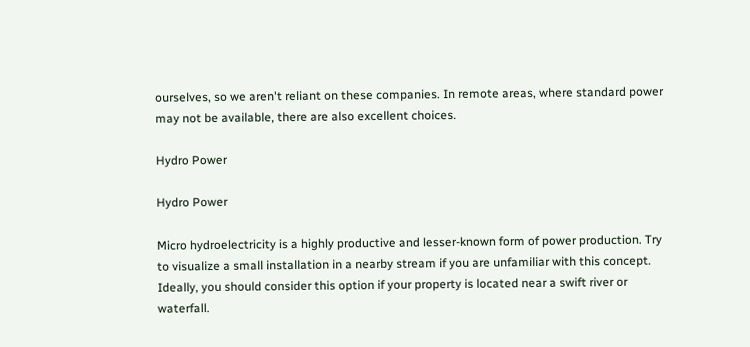ourselves, so we aren't reliant on these companies. In remote areas, where standard power may not be available, there are also excellent choices.

Hydro Power

Hydro Power

Micro hydroelectricity is a highly productive and lesser-known form of power production. Try to visualize a small installation in a nearby stream if you are unfamiliar with this concept. Ideally, you should consider this option if your property is located near a swift river or waterfall.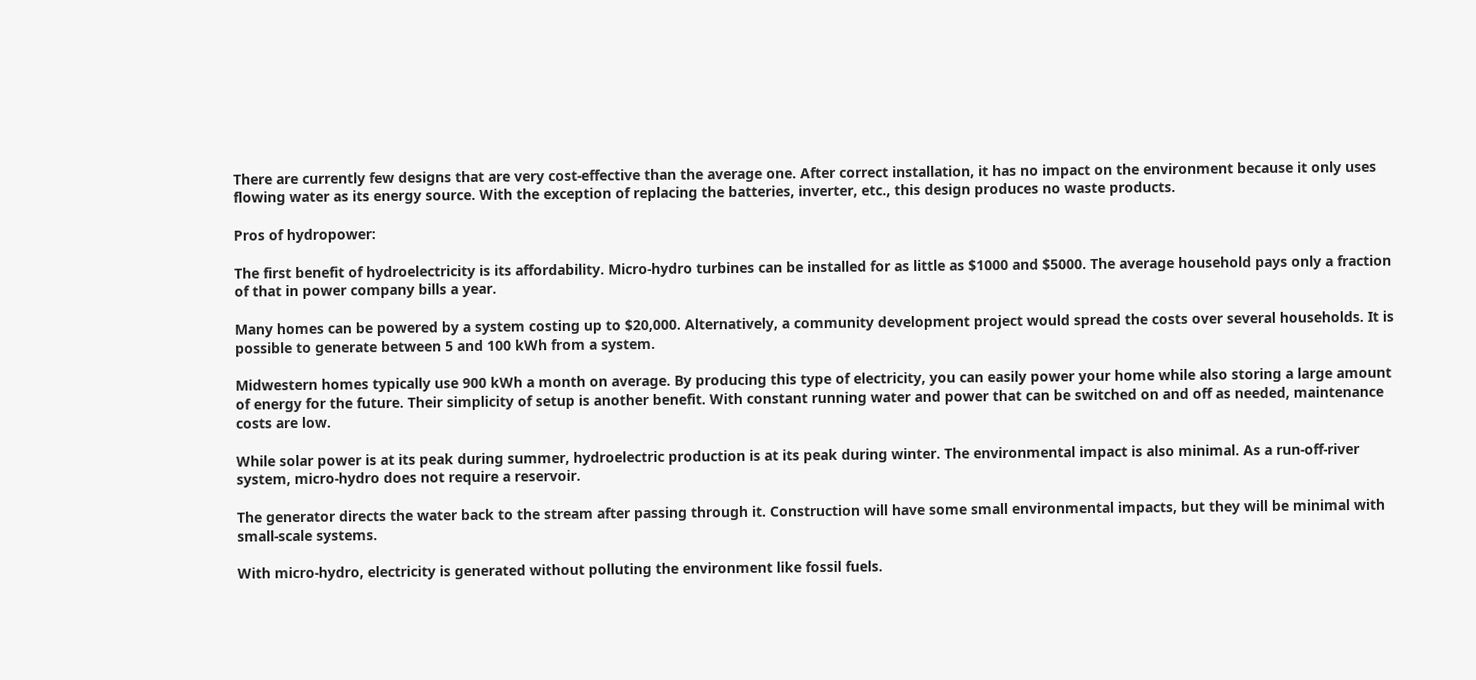There are currently few designs that are very cost-effective than the average one. After correct installation, it has no impact on the environment because it only uses flowing water as its energy source. With the exception of replacing the batteries, inverter, etc., this design produces no waste products.

Pros of hydropower:

The first benefit of hydroelectricity is its affordability. Micro-hydro turbines can be installed for as little as $1000 and $5000. The average household pays only a fraction of that in power company bills a year.

Many homes can be powered by a system costing up to $20,000. Alternatively, a community development project would spread the costs over several households. It is possible to generate between 5 and 100 kWh from a system.

Midwestern homes typically use 900 kWh a month on average. By producing this type of electricity, you can easily power your home while also storing a large amount of energy for the future. Their simplicity of setup is another benefit. With constant running water and power that can be switched on and off as needed, maintenance costs are low.

While solar power is at its peak during summer, hydroelectric production is at its peak during winter. The environmental impact is also minimal. As a run-off-river system, micro-hydro does not require a reservoir.

The generator directs the water back to the stream after passing through it. Construction will have some small environmental impacts, but they will be minimal with small-scale systems.

With micro-hydro, electricity is generated without polluting the environment like fossil fuels.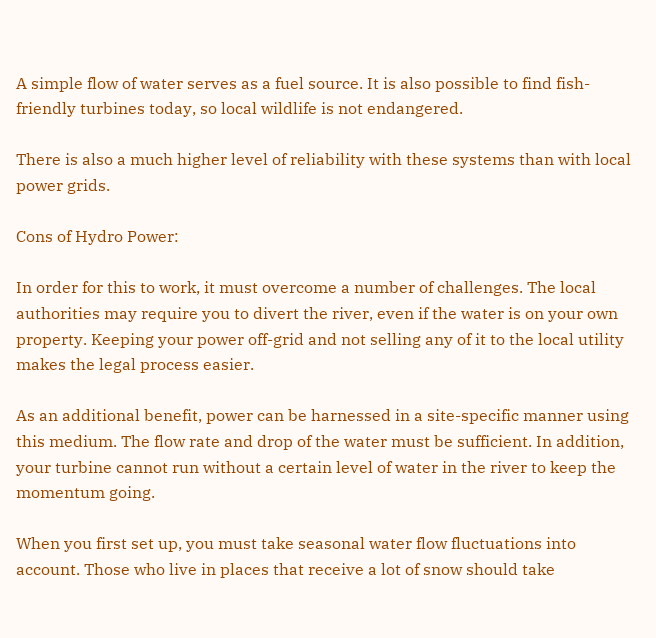A simple flow of water serves as a fuel source. It is also possible to find fish-friendly turbines today, so local wildlife is not endangered.

There is also a much higher level of reliability with these systems than with local power grids.

Cons of Hydro Power:

In order for this to work, it must overcome a number of challenges. The local authorities may require you to divert the river, even if the water is on your own property. Keeping your power off-grid and not selling any of it to the local utility makes the legal process easier.

As an additional benefit, power can be harnessed in a site-specific manner using this medium. The flow rate and drop of the water must be sufficient. In addition, your turbine cannot run without a certain level of water in the river to keep the momentum going.

When you first set up, you must take seasonal water flow fluctuations into account. Those who live in places that receive a lot of snow should take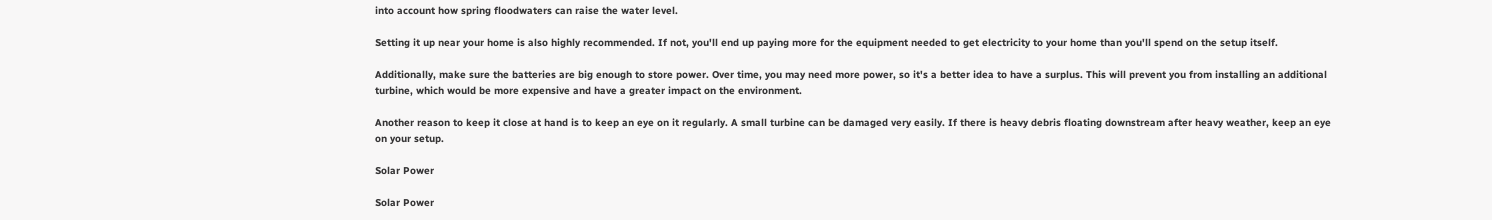into account how spring floodwaters can raise the water level.

Setting it up near your home is also highly recommended. If not, you'll end up paying more for the equipment needed to get electricity to your home than you'll spend on the setup itself.

Additionally, make sure the batteries are big enough to store power. Over time, you may need more power, so it's a better idea to have a surplus. This will prevent you from installing an additional turbine, which would be more expensive and have a greater impact on the environment.

Another reason to keep it close at hand is to keep an eye on it regularly. A small turbine can be damaged very easily. If there is heavy debris floating downstream after heavy weather, keep an eye on your setup.

Solar Power

Solar Power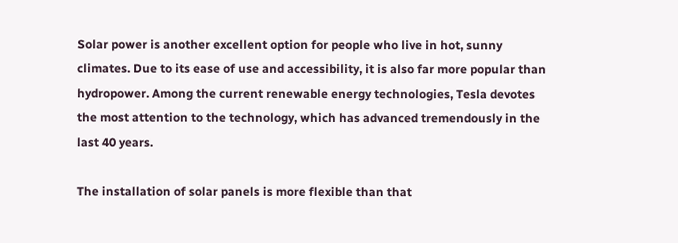Solar power is another excellent option for people who live in hot, sunny climates. Due to its ease of use and accessibility, it is also far more popular than hydropower. Among the current renewable energy technologies, Tesla devotes the most attention to the technology, which has advanced tremendously in the last 40 years.

The installation of solar panels is more flexible than that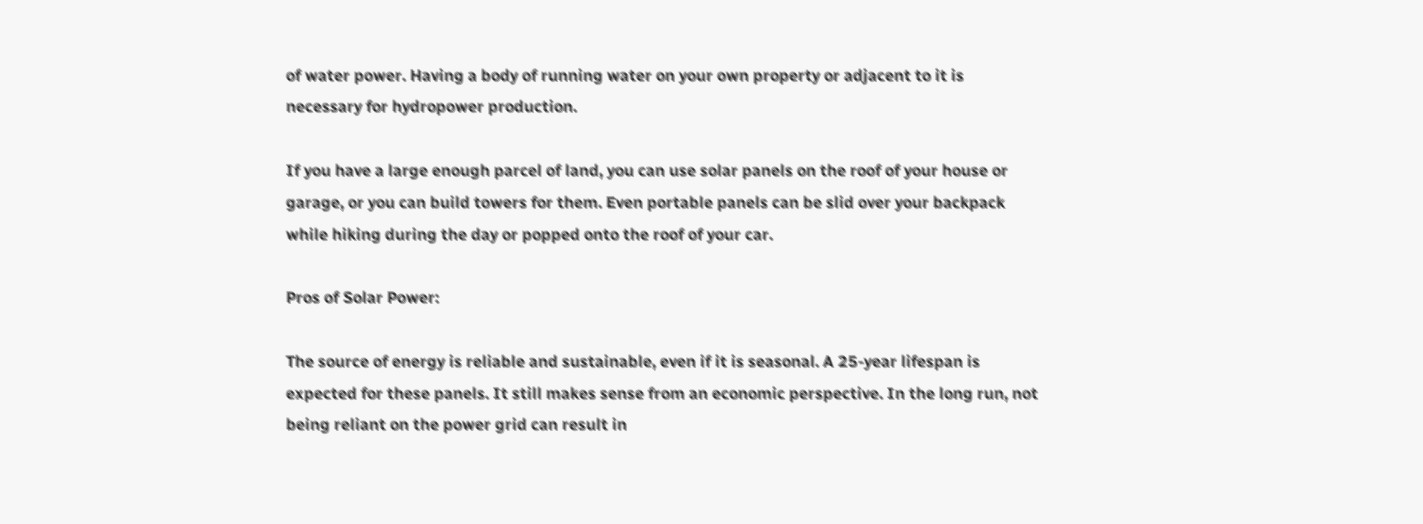of water power. Having a body of running water on your own property or adjacent to it is necessary for hydropower production.

If you have a large enough parcel of land, you can use solar panels on the roof of your house or garage, or you can build towers for them. Even portable panels can be slid over your backpack while hiking during the day or popped onto the roof of your car.

Pros of Solar Power:

The source of energy is reliable and sustainable, even if it is seasonal. A 25-year lifespan is expected for these panels. It still makes sense from an economic perspective. In the long run, not being reliant on the power grid can result in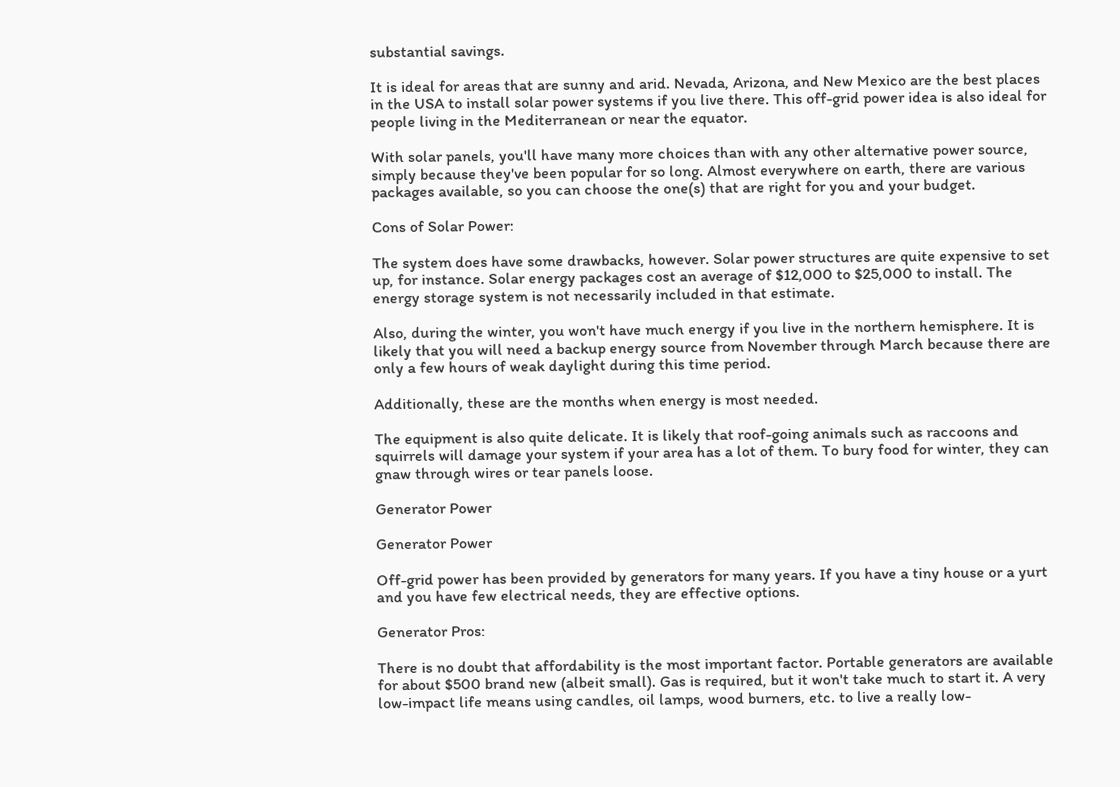substantial savings.

It is ideal for areas that are sunny and arid. Nevada, Arizona, and New Mexico are the best places in the USA to install solar power systems if you live there. This off-grid power idea is also ideal for people living in the Mediterranean or near the equator.

With solar panels, you'll have many more choices than with any other alternative power source, simply because they've been popular for so long. Almost everywhere on earth, there are various packages available, so you can choose the one(s) that are right for you and your budget.

Cons of Solar Power:

The system does have some drawbacks, however. Solar power structures are quite expensive to set up, for instance. Solar energy packages cost an average of $12,000 to $25,000 to install. The energy storage system is not necessarily included in that estimate.

Also, during the winter, you won't have much energy if you live in the northern hemisphere. It is likely that you will need a backup energy source from November through March because there are only a few hours of weak daylight during this time period.

Additionally, these are the months when energy is most needed.

The equipment is also quite delicate. It is likely that roof-going animals such as raccoons and squirrels will damage your system if your area has a lot of them. To bury food for winter, they can gnaw through wires or tear panels loose.

Generator Power

Generator Power

Off-grid power has been provided by generators for many years. If you have a tiny house or a yurt and you have few electrical needs, they are effective options.

Generator Pros:

There is no doubt that affordability is the most important factor. Portable generators are available for about $500 brand new (albeit small). Gas is required, but it won't take much to start it. A very low-impact life means using candles, oil lamps, wood burners, etc. to live a really low-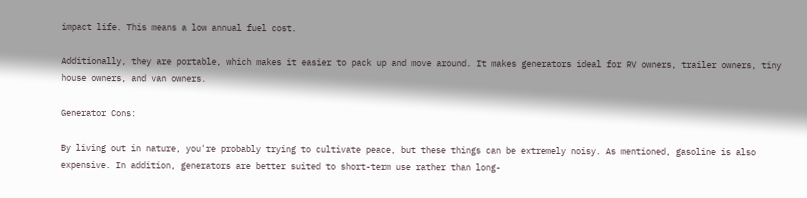impact life. This means a low annual fuel cost.

Additionally, they are portable, which makes it easier to pack up and move around. It makes generators ideal for RV owners, trailer owners, tiny house owners, and van owners.

Generator Cons:

By living out in nature, you're probably trying to cultivate peace, but these things can be extremely noisy. As mentioned, gasoline is also expensive. In addition, generators are better suited to short-term use rather than long-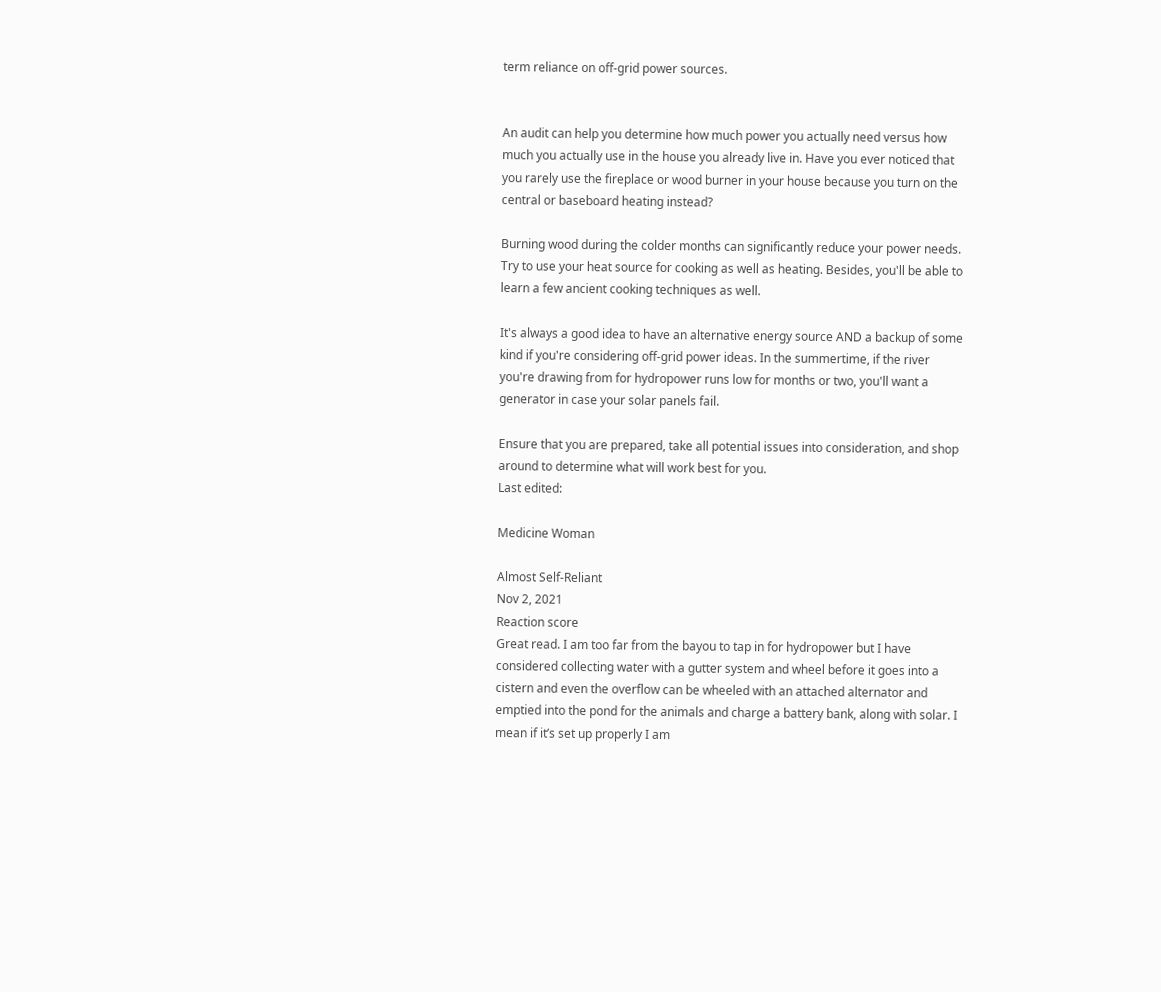term reliance on off-grid power sources.


An audit can help you determine how much power you actually need versus how much you actually use in the house you already live in. Have you ever noticed that you rarely use the fireplace or wood burner in your house because you turn on the central or baseboard heating instead?

Burning wood during the colder months can significantly reduce your power needs. Try to use your heat source for cooking as well as heating. Besides, you'll be able to learn a few ancient cooking techniques as well.

It's always a good idea to have an alternative energy source AND a backup of some kind if you're considering off-grid power ideas. In the summertime, if the river you're drawing from for hydropower runs low for months or two, you'll want a generator in case your solar panels fail.

Ensure that you are prepared, take all potential issues into consideration, and shop around to determine what will work best for you.
Last edited:

Medicine Woman

Almost Self-Reliant
Nov 2, 2021
Reaction score
Great read. I am too far from the bayou to tap in for hydropower but I have considered collecting water with a gutter system and wheel before it goes into a cistern and even the overflow can be wheeled with an attached alternator and emptied into the pond for the animals and charge a battery bank, along with solar. I mean if it’s set up properly I am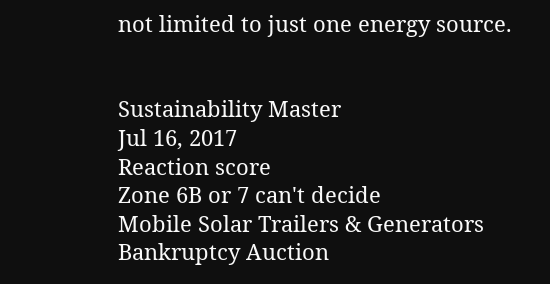not limited to just one energy source.


Sustainability Master
Jul 16, 2017
Reaction score
Zone 6B or 7 can't decide
Mobile Solar Trailers & Generators Bankruptcy Auction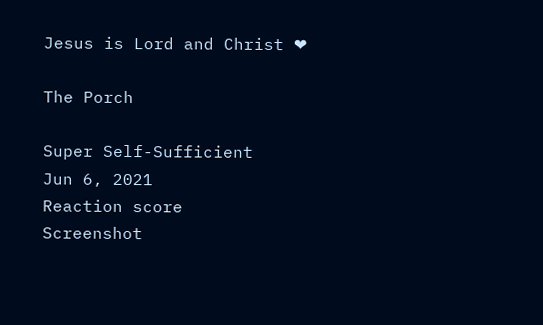Jesus is Lord and Christ ❤

The Porch

Super Self-Sufficient
Jun 6, 2021
Reaction score
Screenshot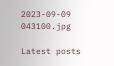2023-09-09 043100.jpg

Latest posts